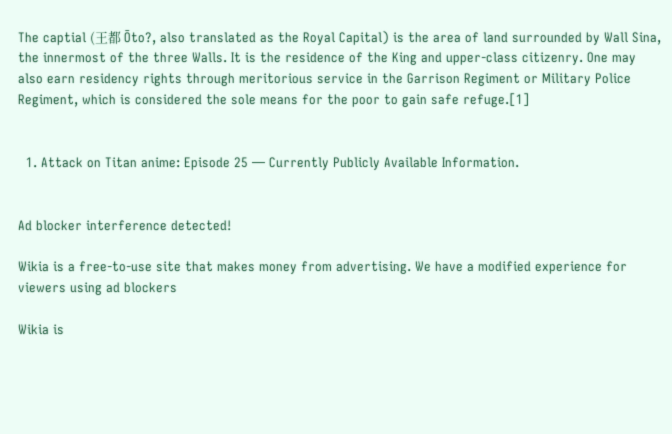The captial (王都 Ōto?, also translated as the Royal Capital) is the area of land surrounded by Wall Sina, the innermost of the three Walls. It is the residence of the King and upper-class citizenry. One may also earn residency rights through meritorious service in the Garrison Regiment or Military Police Regiment, which is considered the sole means for the poor to gain safe refuge.[1]


  1. Attack on Titan anime: Episode 25 — Currently Publicly Available Information.


Ad blocker interference detected!

Wikia is a free-to-use site that makes money from advertising. We have a modified experience for viewers using ad blockers

Wikia is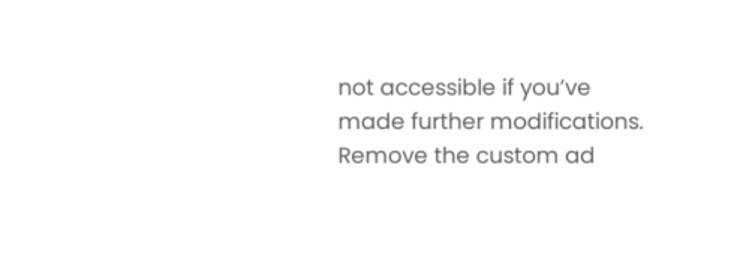not accessible if you’ve made further modifications. Remove the custom ad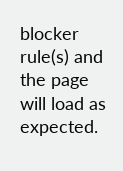blocker rule(s) and the page will load as expected.